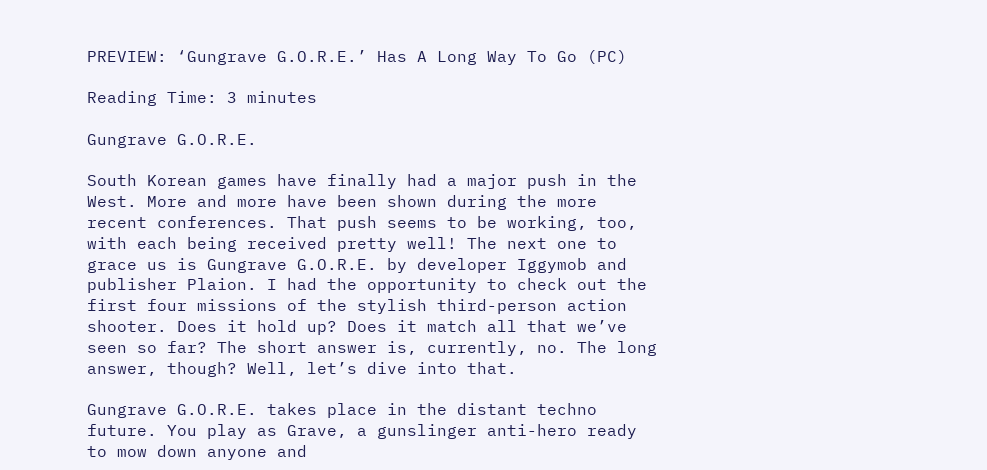PREVIEW: ‘Gungrave G.O.R.E.’ Has A Long Way To Go (PC)

Reading Time: 3 minutes

Gungrave G.O.R.E.

South Korean games have finally had a major push in the West. More and more have been shown during the more recent conferences. That push seems to be working, too, with each being received pretty well! The next one to grace us is Gungrave G.O.R.E. by developer Iggymob and publisher Plaion. I had the opportunity to check out the first four missions of the stylish third-person action shooter. Does it hold up? Does it match all that we’ve seen so far? The short answer is, currently, no. The long answer, though? Well, let’s dive into that.

Gungrave G.O.R.E. takes place in the distant techno future. You play as Grave, a gunslinger anti-hero ready to mow down anyone and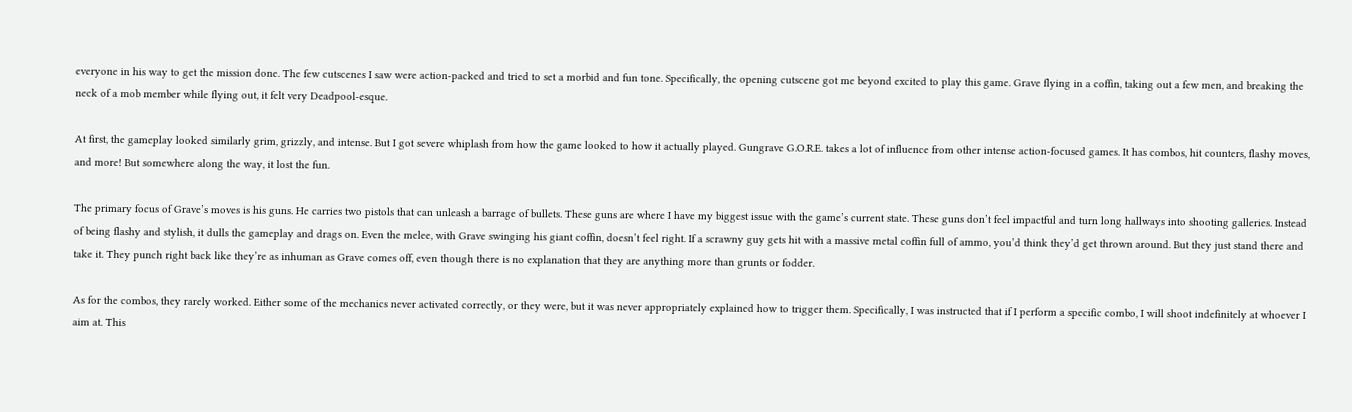everyone in his way to get the mission done. The few cutscenes I saw were action-packed and tried to set a morbid and fun tone. Specifically, the opening cutscene got me beyond excited to play this game. Grave flying in a coffin, taking out a few men, and breaking the neck of a mob member while flying out, it felt very Deadpool-esque.

At first, the gameplay looked similarly grim, grizzly, and intense. But I got severe whiplash from how the game looked to how it actually played. Gungrave G.O.R.E. takes a lot of influence from other intense action-focused games. It has combos, hit counters, flashy moves, and more! But somewhere along the way, it lost the fun.

The primary focus of Grave’s moves is his guns. He carries two pistols that can unleash a barrage of bullets. These guns are where I have my biggest issue with the game’s current state. These guns don’t feel impactful and turn long hallways into shooting galleries. Instead of being flashy and stylish, it dulls the gameplay and drags on. Even the melee, with Grave swinging his giant coffin, doesn’t feel right. If a scrawny guy gets hit with a massive metal coffin full of ammo, you’d think they’d get thrown around. But they just stand there and take it. They punch right back like they’re as inhuman as Grave comes off, even though there is no explanation that they are anything more than grunts or fodder.

As for the combos, they rarely worked. Either some of the mechanics never activated correctly, or they were, but it was never appropriately explained how to trigger them. Specifically, I was instructed that if I perform a specific combo, I will shoot indefinitely at whoever I aim at. This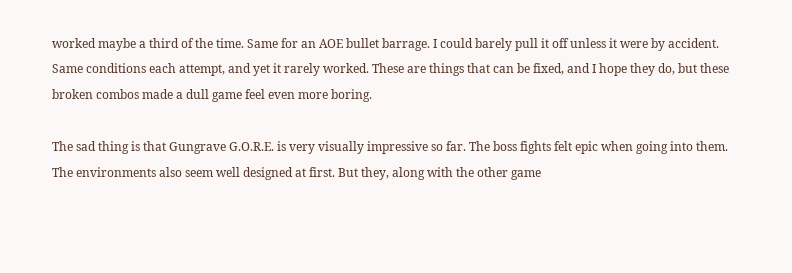worked maybe a third of the time. Same for an AOE bullet barrage. I could barely pull it off unless it were by accident. Same conditions each attempt, and yet it rarely worked. These are things that can be fixed, and I hope they do, but these broken combos made a dull game feel even more boring.

The sad thing is that Gungrave G.O.R.E. is very visually impressive so far. The boss fights felt epic when going into them. The environments also seem well designed at first. But they, along with the other game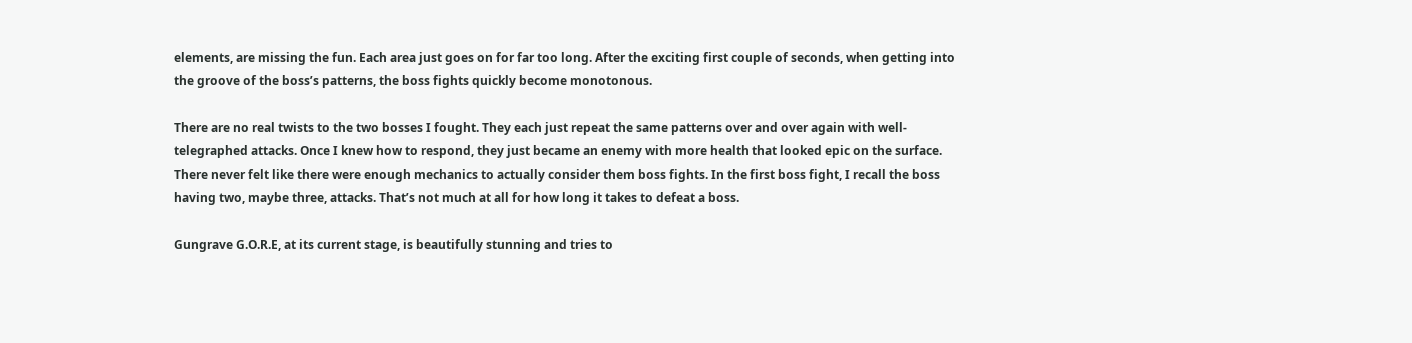elements, are missing the fun. Each area just goes on for far too long. After the exciting first couple of seconds, when getting into the groove of the boss’s patterns, the boss fights quickly become monotonous.

There are no real twists to the two bosses I fought. They each just repeat the same patterns over and over again with well-telegraphed attacks. Once I knew how to respond, they just became an enemy with more health that looked epic on the surface. There never felt like there were enough mechanics to actually consider them boss fights. In the first boss fight, I recall the boss having two, maybe three, attacks. That’s not much at all for how long it takes to defeat a boss.

Gungrave G.O.R.E, at its current stage, is beautifully stunning and tries to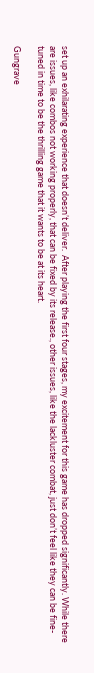set up an exhilarating experience that doesn’t deliver.  After playing the first four stages, my excitement for this game has dropped significantly. While there are issues, like combos not working properly, that can be fixed by its release., other issues, like the lackluster combat, just don’t feel like they can be fine-tuned in time to be the thrilling game that it wants to be at its heart.

Gungrave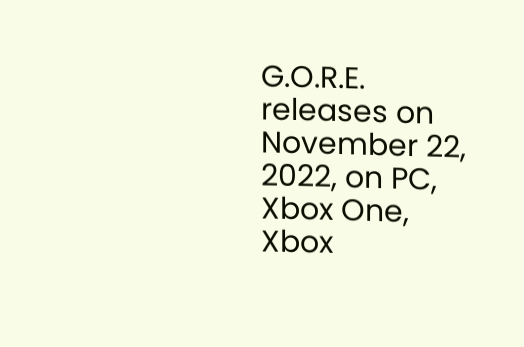G.O.R.E. releases on November 22, 2022, on PC, Xbox One, Xbox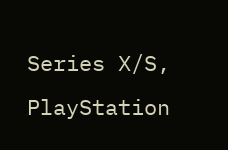Series X/S, PlayStation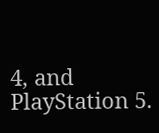4, and PlayStation 5.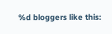%d bloggers like this: